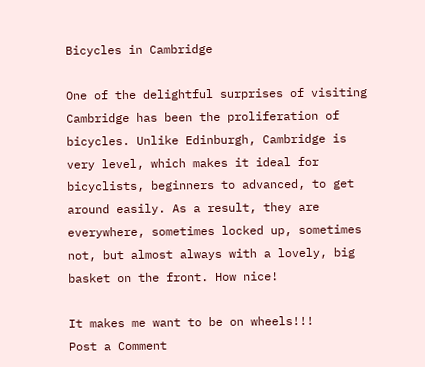Bicycles in Cambridge

One of the delightful surprises of visiting Cambridge has been the proliferation of bicycles. Unlike Edinburgh, Cambridge is very level, which makes it ideal for bicyclists, beginners to advanced, to get around easily. As a result, they are everywhere, sometimes locked up, sometimes not, but almost always with a lovely, big basket on the front. How nice!

It makes me want to be on wheels!!!
Post a Comment